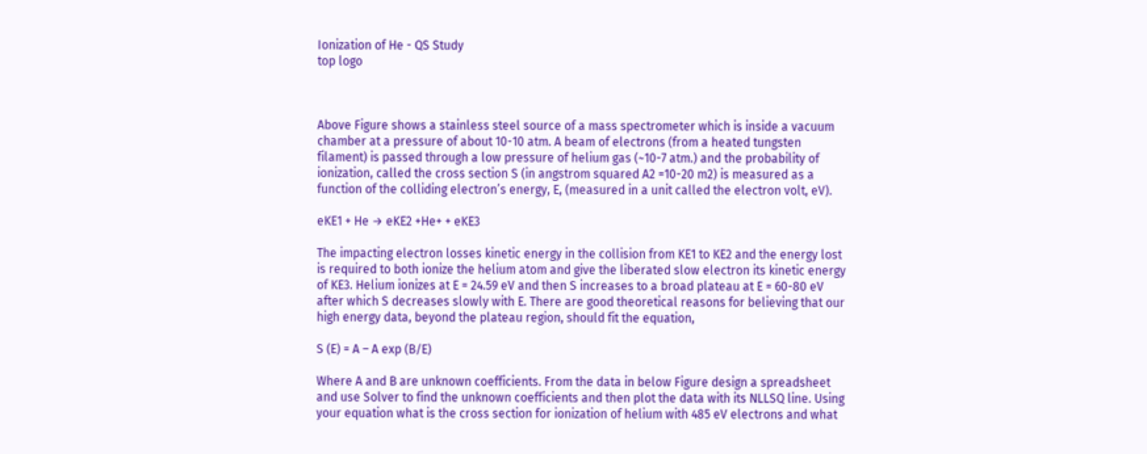Ionization of He - QS Study
top logo



Above Figure shows a stainless steel source of a mass spectrometer which is inside a vacuum chamber at a pressure of about 10-10 atm. A beam of electrons (from a heated tungsten filament) is passed through a low pressure of helium gas (~10-7 atm.) and the probability of ionization, called the cross section S (in angstrom squared A2 =10-20 m2) is measured as a function of the colliding electron’s energy, E, (measured in a unit called the electron volt, eV).

eKE1 + He → eKE2 +He+ + eKE3

The impacting electron losses kinetic energy in the collision from KE1 to KE2 and the energy lost is required to both ionize the helium atom and give the liberated slow electron its kinetic energy of KE3. Helium ionizes at E = 24.59 eV and then S increases to a broad plateau at E = 60-80 eV after which S decreases slowly with E. There are good theoretical reasons for believing that our high energy data, beyond the plateau region, should fit the equation,

S (E) = A – A exp (B/E)

Where A and B are unknown coefficients. From the data in below Figure design a spreadsheet and use Solver to find the unknown coefficients and then plot the data with its NLLSQ line. Using your equation what is the cross section for ionization of helium with 485 eV electrons and what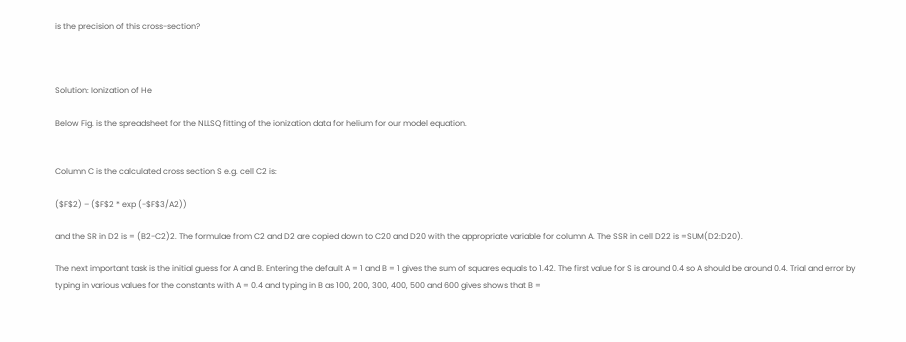is the precision of this cross-section?



Solution: Ionization of He

Below Fig. is the spreadsheet for the NLLSQ fitting of the ionization data for helium for our model equation.


Column C is the calculated cross section S e.g. cell C2 is:

($F$2) – ($F$2 * exp (-$F$3/A2))

and the SR in D2 is = (B2-C2)2. The formulae from C2 and D2 are copied down to C20 and D20 with the appropriate variable for column A. The SSR in cell D22 is =SUM(D2:D20).

The next important task is the initial guess for A and B. Entering the default A = 1 and B = 1 gives the sum of squares equals to 1.42. The first value for S is around 0.4 so A should be around 0.4. Trial and error by typing in various values for the constants with A = 0.4 and typing in B as 100, 200, 300, 400, 500 and 600 gives shows that B =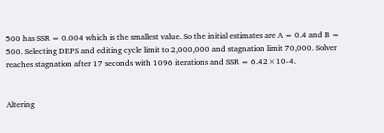500 has SSR = 0.004 which is the smallest value. So the initial estimates are A = 0.4 and B = 500. Selecting DEPS and editing cycle limit to 2,000,000 and stagnation limit 70,000. Solver reaches stagnation after 17 seconds with 1096 iterations and SSR = 6.42×10-4.


Altering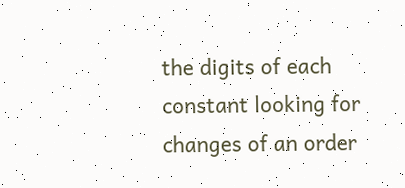the digits of each constant looking for changes of an order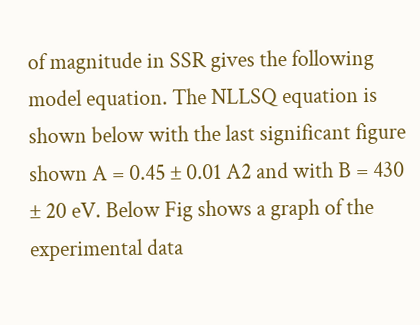of magnitude in SSR gives the following model equation. The NLLSQ equation is shown below with the last significant figure shown A = 0.45 ± 0.01 A2 and with B = 430 ± 20 eV. Below Fig shows a graph of the experimental data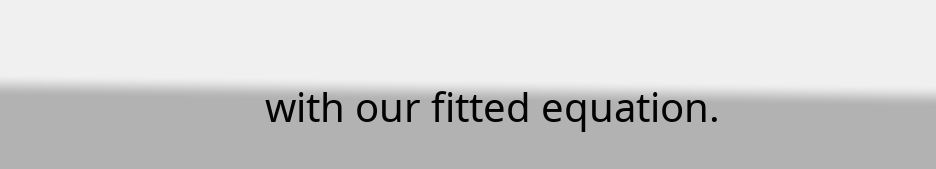with our fitted equation.